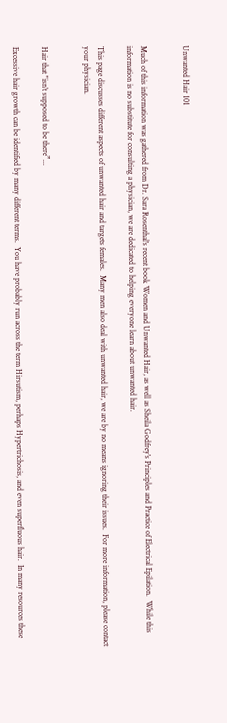Unwanted Hair 101


Much of this information was gathered from Dr. Sara Rosenthal's recent book Women and Unwanted Hair, as well as Sheila Godfrey's Principles and Practice of Electrical Epilation.  While this information is no substitute for consulting a physician, we are dedicated to helping everyone learn about unwanted hair.

This page discusses different aspects of unwanted hair and targets females.  Many men also deal with unwanted hair, we are by no means ignoring their issues.  For more information, please contact your physician.


Hair that "isn’t supposed to be there”...

Excessive hair growth can be identified by many different terms.  You have probably run across the term Hirsutism, perhaps Hypertrichosis, and even superfluous hair.  In many resources these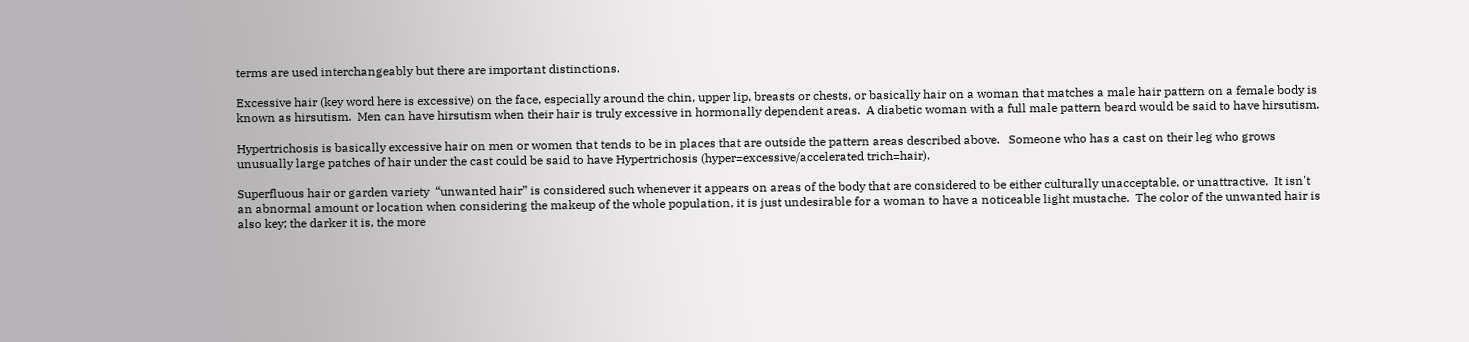terms are used interchangeably but there are important distinctions.

Excessive hair (key word here is excessive) on the face, especially around the chin, upper lip, breasts or chests, or basically hair on a woman that matches a male hair pattern on a female body is known as hirsutism.  Men can have hirsutism when their hair is truly excessive in hormonally dependent areas.  A diabetic woman with a full male pattern beard would be said to have hirsutism.

Hypertrichosis is basically excessive hair on men or women that tends to be in places that are outside the pattern areas described above.   Someone who has a cast on their leg who grows unusually large patches of hair under the cast could be said to have Hypertrichosis (hyper=excessive/accelerated trich=hair).

Superfluous hair or garden variety  “unwanted hair” is considered such whenever it appears on areas of the body that are considered to be either culturally unacceptable, or unattractive.  It isn't an abnormal amount or location when considering the makeup of the whole population, it is just undesirable for a woman to have a noticeable light mustache.  The color of the unwanted hair is also key; the darker it is, the more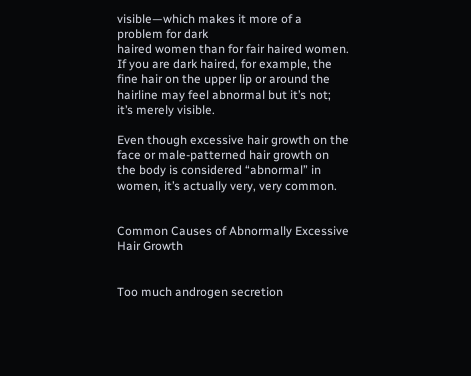visible—which makes it more of a problem for dark
haired women than for fair haired women.  If you are dark haired, for example, the fine hair on the upper lip or around the hairline may feel abnormal but it’s not; it’s merely visible.

Even though excessive hair growth on the face or male-patterned hair growth on the body is considered “abnormal” in women, it’s actually very, very common.


Common Causes of Abnormally Excessive Hair Growth


Too much androgen secretion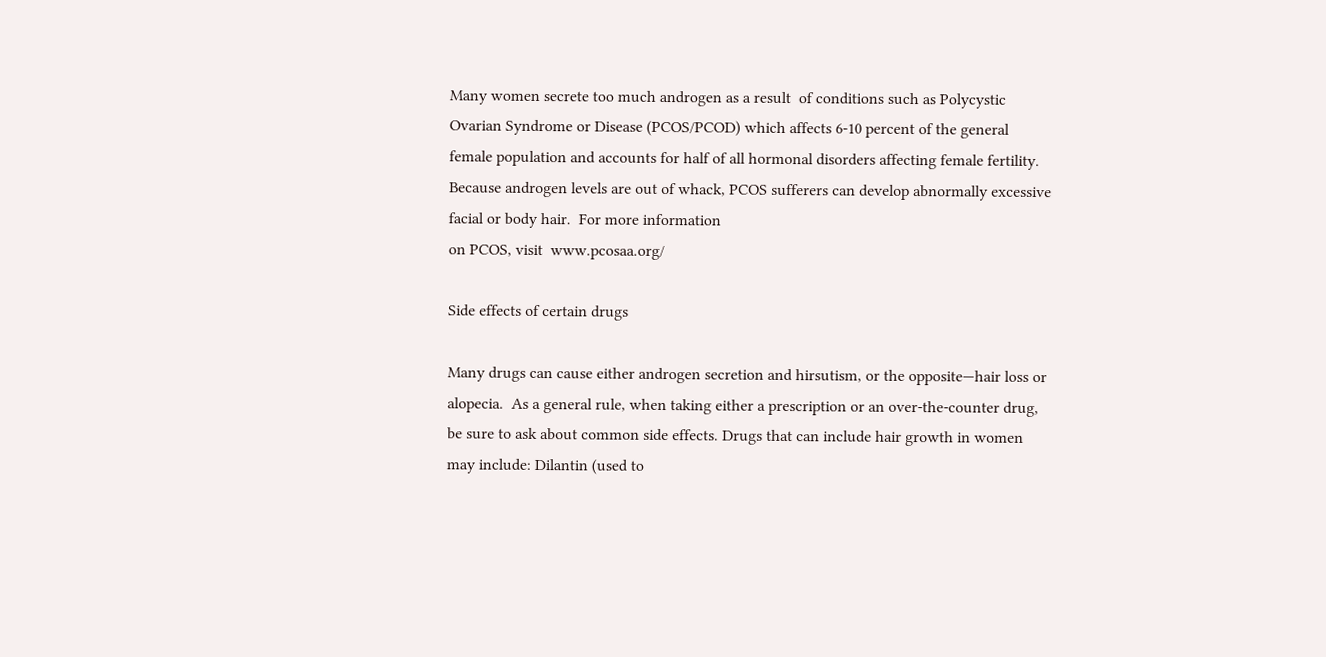Many women secrete too much androgen as a result  of conditions such as Polycystic Ovarian Syndrome or Disease (PCOS/PCOD) which affects 6-10 percent of the general female population and accounts for half of all hormonal disorders affecting female fertility.  Because androgen levels are out of whack, PCOS sufferers can develop abnormally excessive facial or body hair.  For more information
on PCOS, visit  www.pcosaa.org/

Side effects of certain drugs

Many drugs can cause either androgen secretion and hirsutism, or the opposite—hair loss or alopecia.  As a general rule, when taking either a prescription or an over-the-counter drug, be sure to ask about common side effects. Drugs that can include hair growth in women may include: Dilantin (used to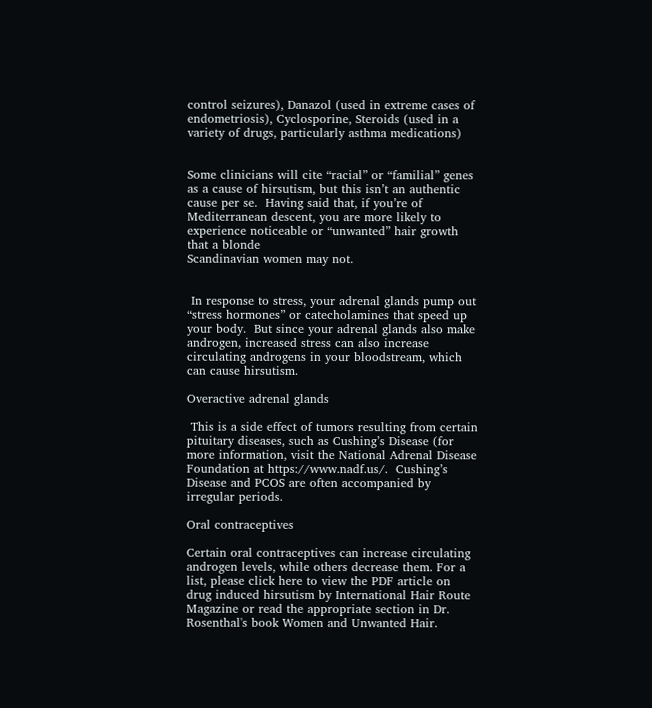control seizures), Danazol (used in extreme cases of endometriosis), Cyclosporine, Steroids (used in a variety of drugs, particularly asthma medications)


Some clinicians will cite “racial” or “familial” genes as a cause of hirsutism, but this isn’t an authentic cause per se.  Having said that, if you’re of Mediterranean descent, you are more likely to experience noticeable or “unwanted” hair growth that a blonde
Scandinavian women may not.


 In response to stress, your adrenal glands pump out “stress hormones” or catecholamines that speed up your body.  But since your adrenal glands also make androgen, increased stress can also increase circulating androgens in your bloodstream, which can cause hirsutism.

Overactive adrenal glands

 This is a side effect of tumors resulting from certain pituitary diseases, such as Cushing’s Disease (for more information, visit the National Adrenal Disease Foundation at https://www.nadf.us/.  Cushing’s Disease and PCOS are often accompanied by irregular periods.

Oral contraceptives

Certain oral contraceptives can increase circulating androgen levels, while others decrease them. For a list, please click here to view the PDF article on drug induced hirsutism by International Hair Route Magazine or read the appropriate section in Dr. Rosenthal's book Women and Unwanted Hair.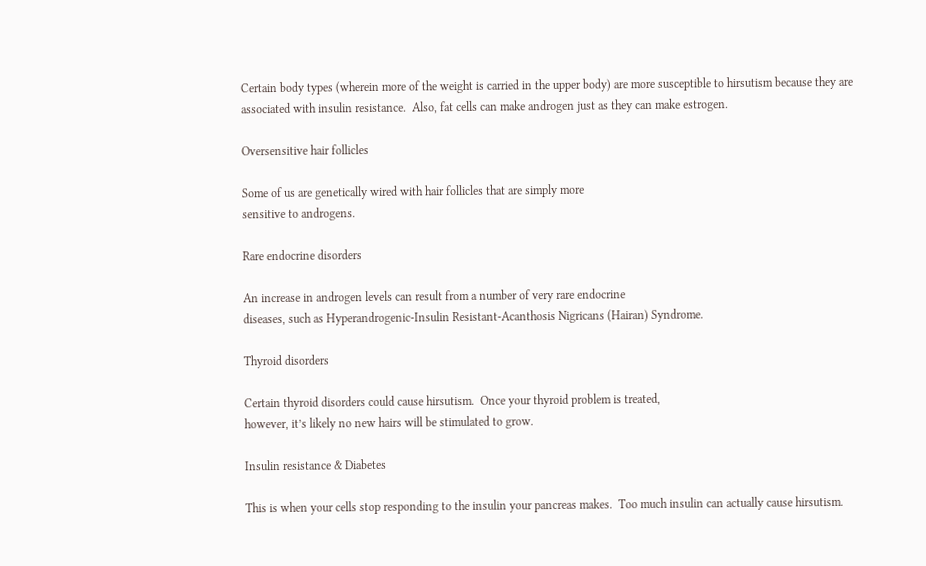Certain body types (wherein more of the weight is carried in the upper body) are more susceptible to hirsutism because they are associated with insulin resistance.  Also, fat cells can make androgen just as they can make estrogen.

Oversensitive hair follicles

Some of us are genetically wired with hair follicles that are simply more
sensitive to androgens.

Rare endocrine disorders

An increase in androgen levels can result from a number of very rare endocrine
diseases, such as Hyperandrogenic-Insulin Resistant-Acanthosis Nigricans (Hairan) Syndrome.

Thyroid disorders

Certain thyroid disorders could cause hirsutism.  Once your thyroid problem is treated,
however, it’s likely no new hairs will be stimulated to grow.

Insulin resistance & Diabetes

This is when your cells stop responding to the insulin your pancreas makes.  Too much insulin can actually cause hirsutism.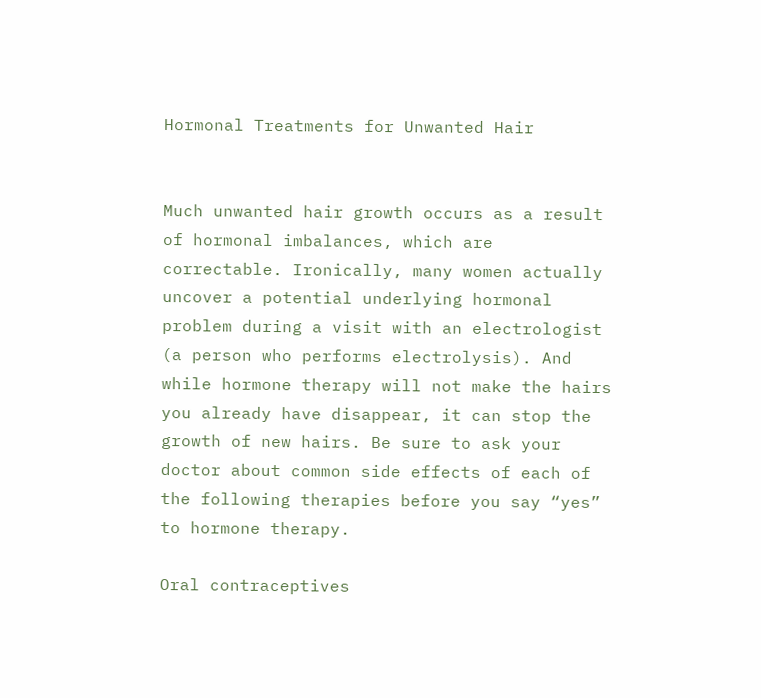Hormonal Treatments for Unwanted Hair


Much unwanted hair growth occurs as a result of hormonal imbalances, which are correctable. Ironically, many women actually uncover a potential underlying hormonal problem during a visit with an electrologist (a person who performs electrolysis). And while hormone therapy will not make the hairs you already have disappear, it can stop the growth of new hairs. Be sure to ask your doctor about common side effects of each of the following therapies before you say “yes” to hormone therapy.

Oral contraceptives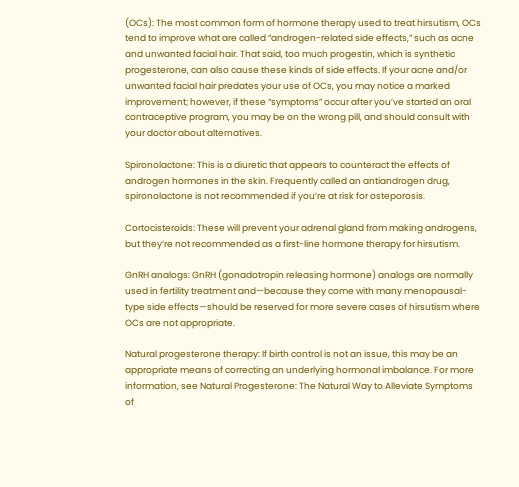(OCs): The most common form of hormone therapy used to treat hirsutism, OCs tend to improve what are called “androgen-related side effects,” such as acne and unwanted facial hair. That said, too much progestin, which is synthetic progesterone, can also cause these kinds of side effects. If your acne and/or unwanted facial hair predates your use of OCs, you may notice a marked improvement; however, if these “symptoms” occur after you’ve started an oral contraceptive program, you may be on the wrong pill, and should consult with your doctor about alternatives.

Spironolactone: This is a diuretic that appears to counteract the effects of androgen hormones in the skin. Frequently called an antiandrogen drug, spironolactone is not recommended if you’re at risk for osteporosis.

Cortocisteroids: These will prevent your adrenal gland from making androgens, but they’re not recommended as a first-line hormone therapy for hirsutism.

GnRH analogs: GnRH (gonadotropin releasing hormone) analogs are normally used in fertility treatment and—because they come with many menopausal-type side effects—should be reserved for more severe cases of hirsutism where OCs are not appropriate.

Natural progesterone therapy: If birth control is not an issue, this may be an appropriate means of correcting an underlying hormonal imbalance. For more information, see Natural Progesterone: The Natural Way to Alleviate Symptoms of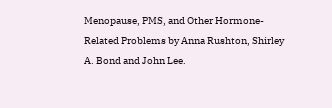Menopause, PMS, and Other Hormone-Related Problems by Anna Rushton, Shirley A. Bond and John Lee.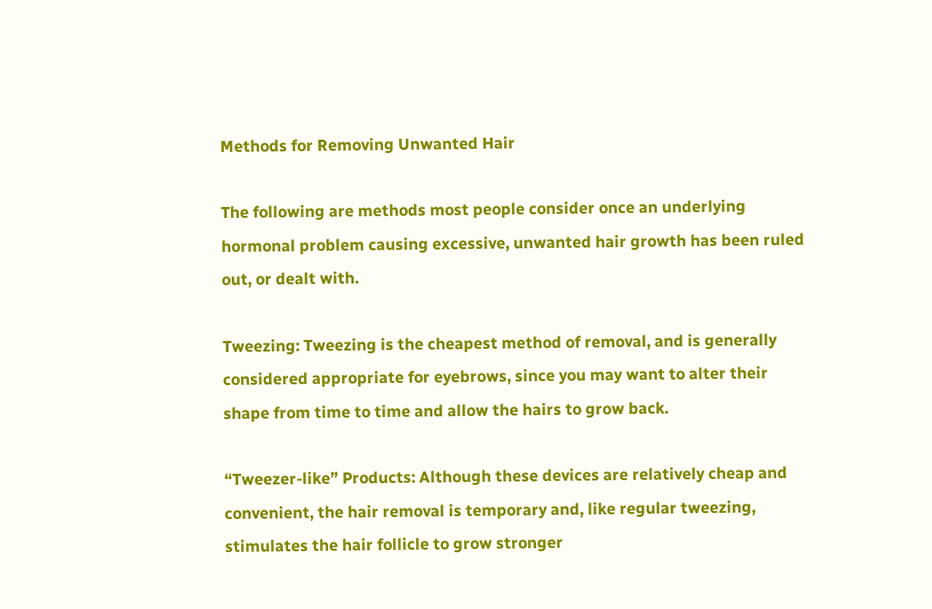Methods for Removing Unwanted Hair

The following are methods most people consider once an underlying hormonal problem causing excessive, unwanted hair growth has been ruled out, or dealt with.

Tweezing: Tweezing is the cheapest method of removal, and is generally considered appropriate for eyebrows, since you may want to alter their shape from time to time and allow the hairs to grow back.

“Tweezer-like” Products: Although these devices are relatively cheap and convenient, the hair removal is temporary and, like regular tweezing, stimulates the hair follicle to grow stronger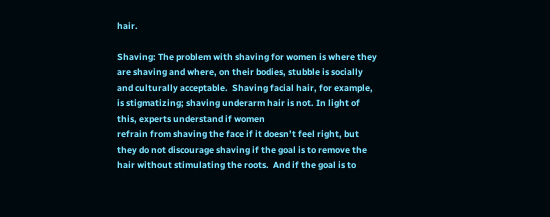hair.

Shaving: The problem with shaving for women is where they are shaving and where, on their bodies, stubble is socially and culturally acceptable.  Shaving facial hair, for example, is stigmatizing; shaving underarm hair is not. In light of this, experts understand if women
refrain from shaving the face if it doesn’t feel right, but they do not discourage shaving if the goal is to remove the hair without stimulating the roots.  And if the goal is to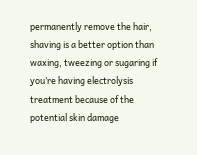permanently remove the hair, shaving is a better option than waxing, tweezing or sugaring if you’re having electrolysis treatment because of the potential skin damage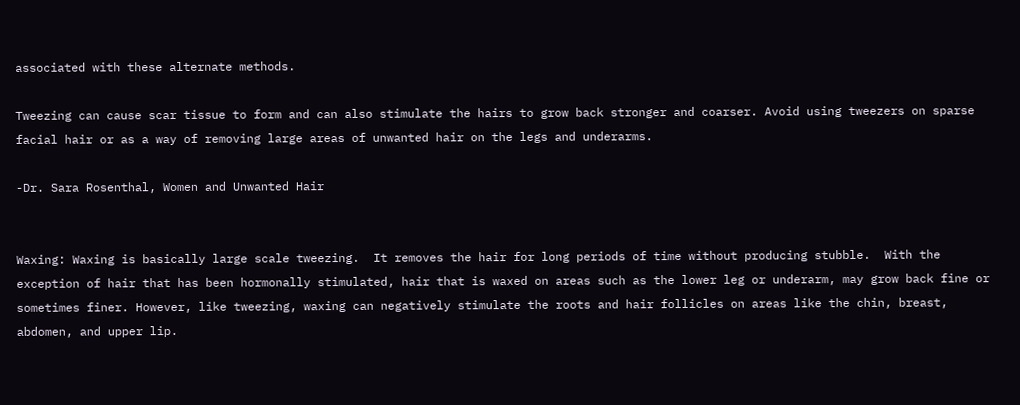associated with these alternate methods.

Tweezing can cause scar tissue to form and can also stimulate the hairs to grow back stronger and coarser. Avoid using tweezers on sparse facial hair or as a way of removing large areas of unwanted hair on the legs and underarms.

-Dr. Sara Rosenthal, Women and Unwanted Hair


Waxing: Waxing is basically large scale tweezing.  It removes the hair for long periods of time without producing stubble.  With the exception of hair that has been hormonally stimulated, hair that is waxed on areas such as the lower leg or underarm, may grow back fine or sometimes finer. However, like tweezing, waxing can negatively stimulate the roots and hair follicles on areas like the chin, breast, abdomen, and upper lip.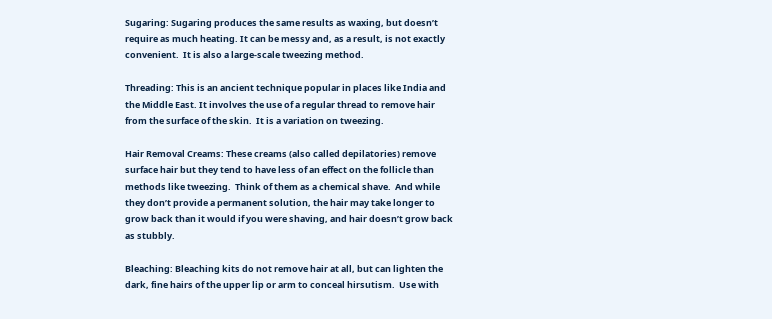Sugaring: Sugaring produces the same results as waxing, but doesn’t require as much heating. It can be messy and, as a result, is not exactly convenient.  It is also a large-scale tweezing method.

Threading: This is an ancient technique popular in places like India and the Middle East. It involves the use of a regular thread to remove hair from the surface of the skin.  It is a variation on tweezing.

Hair Removal Creams: These creams (also called depilatories) remove surface hair but they tend to have less of an effect on the follicle than methods like tweezing.  Think of them as a chemical shave.  And while they don’t provide a permanent solution, the hair may take longer to grow back than it would if you were shaving, and hair doesn’t grow back as stubbly.

Bleaching: Bleaching kits do not remove hair at all, but can lighten the dark, fine hairs of the upper lip or arm to conceal hirsutism.  Use with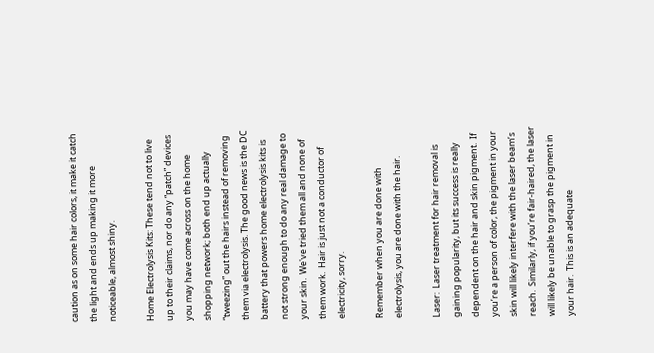caution as on some hair colors, it make it catch the light and ends up making it more noticeable, almost shiny.

Home Electrolysis Kits: These tend not to live up to their claims, nor do any “patch” devices you may have come across on the home shopping network; both end up actually “tweezing” out the hairs instead of removing them via electrolysis. The good news is the DC battery that powers home electrolysis kits is not strong enough to do any real damage to your skin.  We've tried them all and none of them work.  Hair is just not a conductor of electricity, sorry.

Remember when you are done with electrolysis, you are done with the hair.

Laser:  Laser treatment for hair removal is gaining popularity, but its success is really dependent on the hair and skin pigment.  If you’re a person of color, the pigment in your skin will likely interfere with the laser beam’s reach.  Similarly, if you’re fair-haired, the laser will likely be unable to grasp the pigment in your hair.  This is an adequate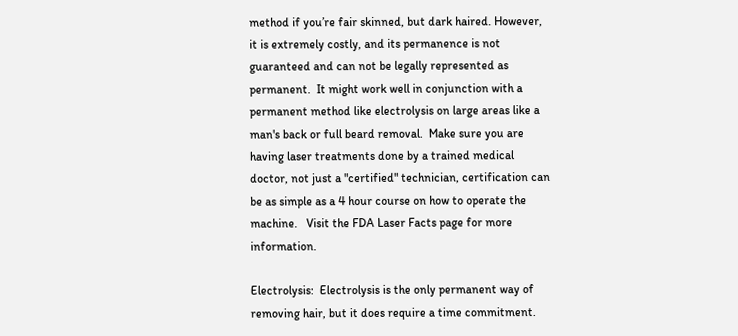method if you’re fair skinned, but dark haired. However, it is extremely costly, and its permanence is not guaranteed and can not be legally represented as permanent.  It might work well in conjunction with a permanent method like electrolysis on large areas like a man's back or full beard removal.  Make sure you are having laser treatments done by a trained medical doctor, not just a "certified" technician, certification can be as simple as a 4 hour course on how to operate the machine.   Visit the FDA Laser Facts page for more information.

Electrolysis:  Electrolysis is the only permanent way of removing hair, but it does require a time commitment.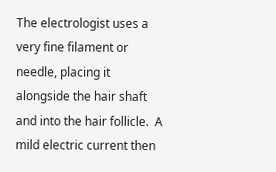The electrologist uses a very fine filament or needle, placing it alongside the hair shaft and into the hair follicle.  A mild electric current then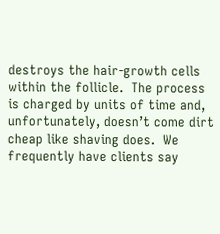destroys the hair-growth cells within the follicle.  The process is charged by units of time and, unfortunately, doesn’t come dirt cheap like shaving does.  We frequently have clients say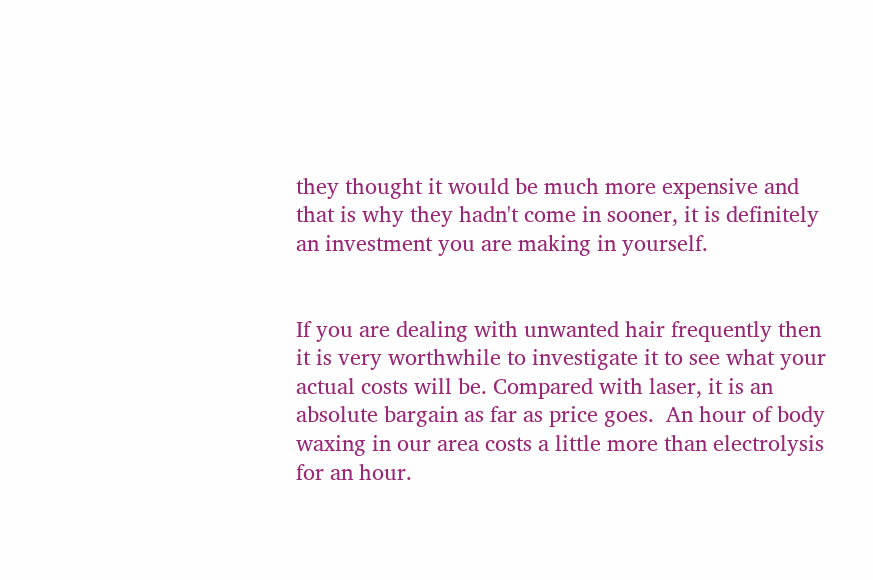they thought it would be much more expensive and that is why they hadn't come in sooner, it is definitely an investment you are making in yourself.


If you are dealing with unwanted hair frequently then it is very worthwhile to investigate it to see what your actual costs will be. Compared with laser, it is an absolute bargain as far as price goes.  An hour of body waxing in our area costs a little more than electrolysis for an hour.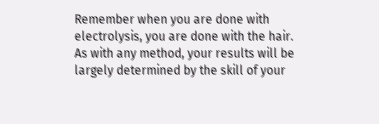Remember when you are done with electrolysis, you are done with the hair.   As with any method, your results will be largely determined by the skill of your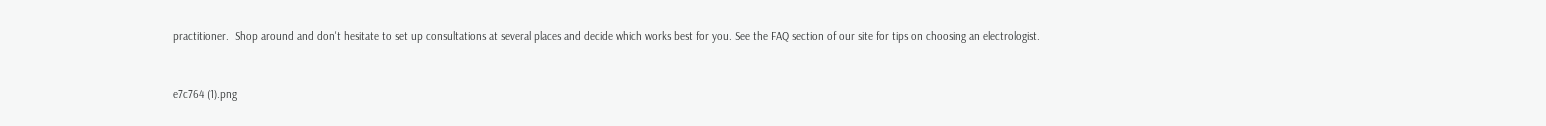practitioner.  Shop around and don't hesitate to set up consultations at several places and decide which works best for you. See the FAQ section of our site for tips on choosing an electrologist.


e7c764 (1).png